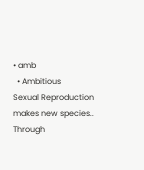• amb
  • Ambitious
Sexual Reproduction makes new species..
Through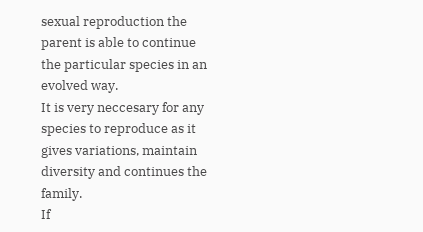sexual reproduction the parent is able to continue the particular species in an evolved way.
It is very neccesary for any species to reproduce as it gives variations, maintain diversity and continues the family.
If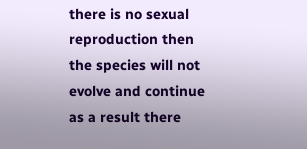there is no sexual reproduction then the species will not evolve and continue as a result there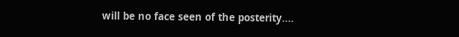will be no face seen of the posterity....